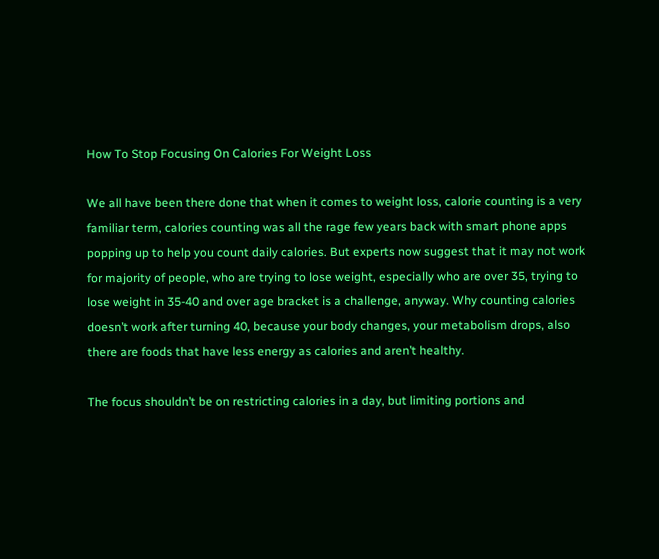How To Stop Focusing On Calories For Weight Loss

We all have been there done that when it comes to weight loss, calorie counting is a very familiar term, calories counting was all the rage few years back with smart phone apps popping up to help you count daily calories. But experts now suggest that it may not work for majority of people, who are trying to lose weight, especially who are over 35, trying to lose weight in 35-40 and over age bracket is a challenge, anyway. Why counting calories doesn’t work after turning 40, because your body changes, your metabolism drops, also there are foods that have less energy as calories and aren’t healthy.

The focus shouldn’t be on restricting calories in a day, but limiting portions and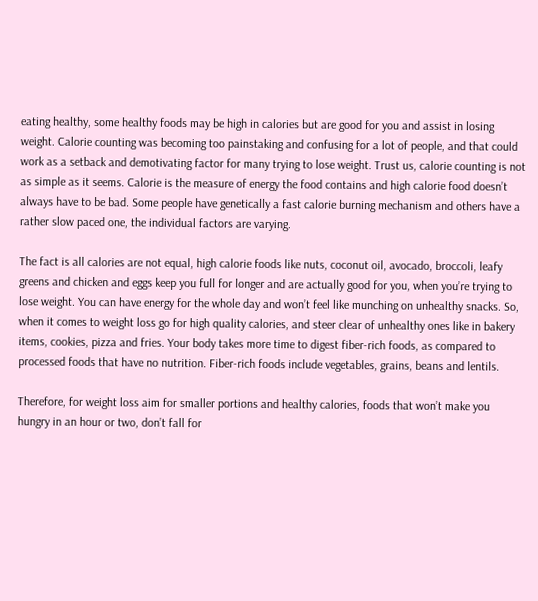eating healthy, some healthy foods may be high in calories but are good for you and assist in losing weight. Calorie counting was becoming too painstaking and confusing for a lot of people, and that could work as a setback and demotivating factor for many trying to lose weight. Trust us, calorie counting is not as simple as it seems. Calorie is the measure of energy the food contains and high calorie food doesn’t always have to be bad. Some people have genetically a fast calorie burning mechanism and others have a rather slow paced one, the individual factors are varying.

The fact is all calories are not equal, high calorie foods like nuts, coconut oil, avocado, broccoli, leafy greens and chicken and eggs keep you full for longer and are actually good for you, when you’re trying to lose weight. You can have energy for the whole day and won’t feel like munching on unhealthy snacks. So, when it comes to weight loss go for high quality calories, and steer clear of unhealthy ones like in bakery items, cookies, pizza and fries. Your body takes more time to digest fiber-rich foods, as compared to processed foods that have no nutrition. Fiber-rich foods include vegetables, grains, beans and lentils.

Therefore, for weight loss aim for smaller portions and healthy calories, foods that won’t make you hungry in an hour or two, don’t fall for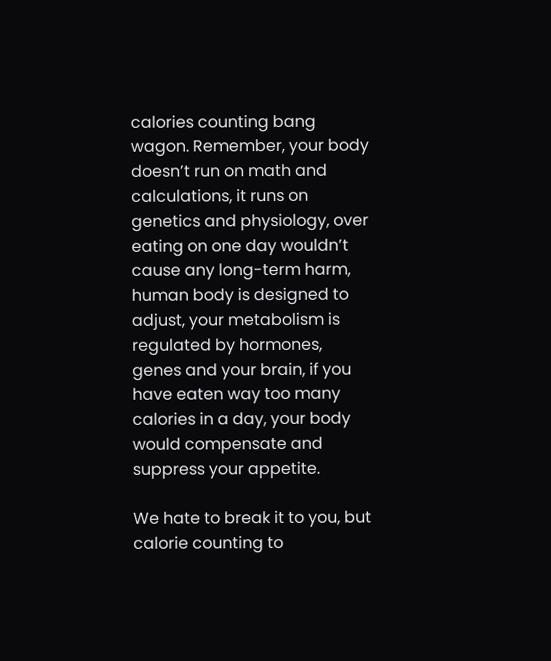calories counting bang wagon. Remember, your body doesn’t run on math and calculations, it runs on genetics and physiology, over eating on one day wouldn’t cause any long-term harm, human body is designed to adjust, your metabolism is regulated by hormones, genes and your brain, if you have eaten way too many calories in a day, your body would compensate and suppress your appetite.

We hate to break it to you, but calorie counting to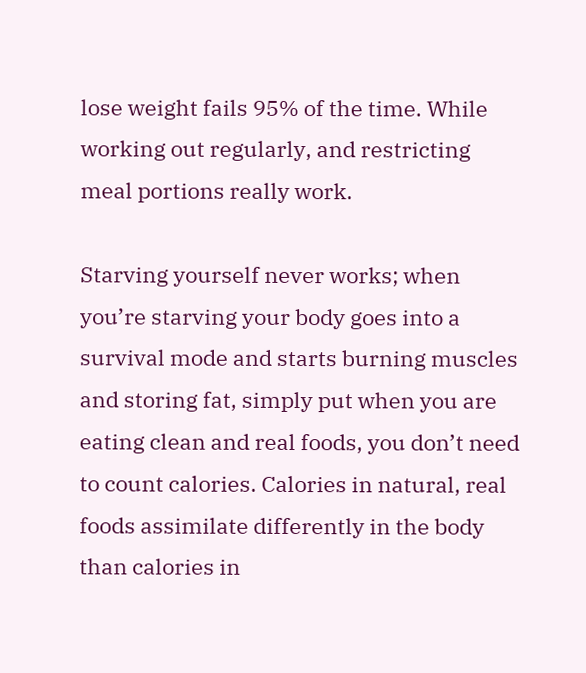lose weight fails 95% of the time. While working out regularly, and restricting meal portions really work.

Starving yourself never works; when you’re starving your body goes into a survival mode and starts burning muscles and storing fat, simply put when you are eating clean and real foods, you don’t need to count calories. Calories in natural, real foods assimilate differently in the body than calories in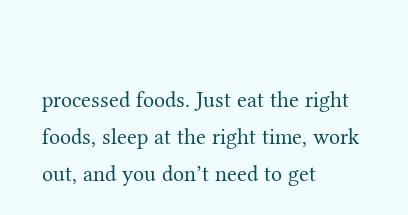processed foods. Just eat the right foods, sleep at the right time, work out, and you don’t need to get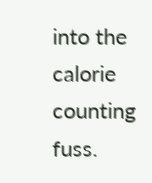into the calorie counting fuss.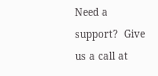Need a support?  Give us a call at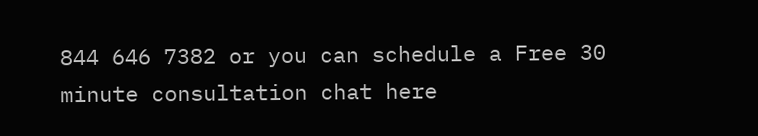844 646 7382 or you can schedule a Free 30 minute consultation chat here